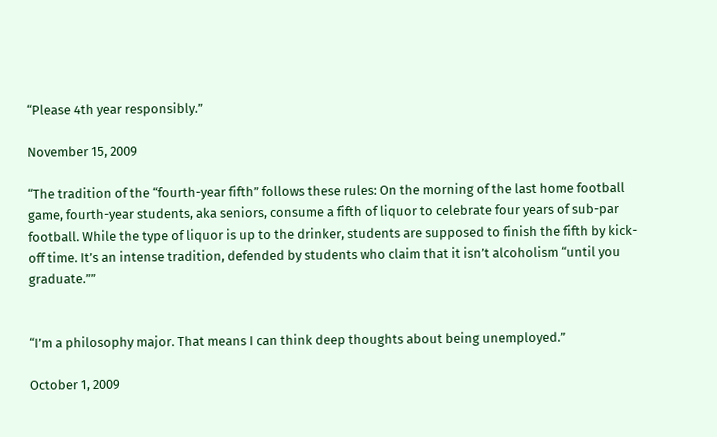“Please 4th year responsibly.”

November 15, 2009

“The tradition of the “fourth-year fifth” follows these rules: On the morning of the last home football game, fourth-year students, aka seniors, consume a fifth of liquor to celebrate four years of sub-par football. While the type of liquor is up to the drinker, students are supposed to finish the fifth by kick-off time. It’s an intense tradition, defended by students who claim that it isn’t alcoholism “until you graduate.””


“I’m a philosophy major. That means I can think deep thoughts about being unemployed.”

October 1, 2009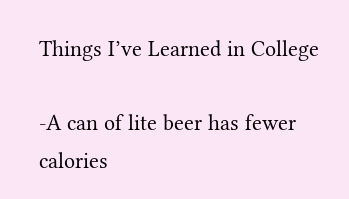Things I’ve Learned in College

-A can of lite beer has fewer calories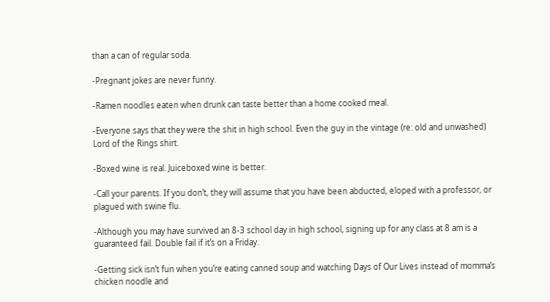than a can of regular soda.

-Pregnant jokes are never funny.

-Ramen noodles eaten when drunk can taste better than a home cooked meal.

-Everyone says that they were the shit in high school. Even the guy in the vintage (re: old and unwashed) Lord of the Rings shirt.

-Boxed wine is real. Juiceboxed wine is better.

-Call your parents. If you don’t, they will assume that you have been abducted, eloped with a professor, or plagued with swine flu.

-Although you may have survived an 8-3 school day in high school, signing up for any class at 8 am is a guaranteed fail. Double fail if it’s on a Friday.

-Getting sick isn’t fun when you’re eating canned soup and watching Days of Our Lives instead of momma’s chicken noodle and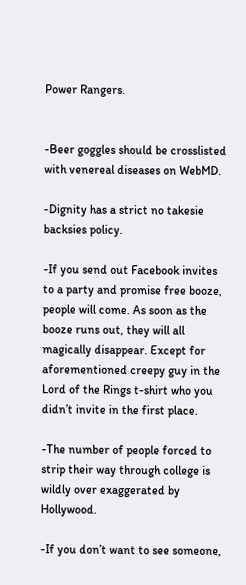Power Rangers.


-Beer goggles should be crosslisted with venereal diseases on WebMD.

-Dignity has a strict no takesie backsies policy.

-If you send out Facebook invites to a party and promise free booze, people will come. As soon as the booze runs out, they will all magically disappear. Except for aforementioned creepy guy in the Lord of the Rings t-shirt who you didn’t invite in the first place.

-The number of people forced to strip their way through college is wildly over exaggerated by Hollywood.

-If you don’t want to see someone,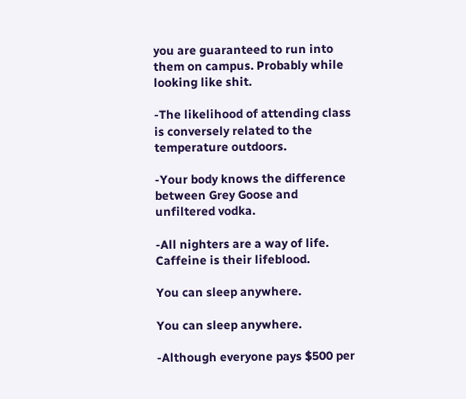you are guaranteed to run into them on campus. Probably while looking like shit.

-The likelihood of attending class is conversely related to the temperature outdoors.

-Your body knows the difference between Grey Goose and unfiltered vodka.

-All nighters are a way of life. Caffeine is their lifeblood.

You can sleep anywhere.

You can sleep anywhere.

-Although everyone pays $500 per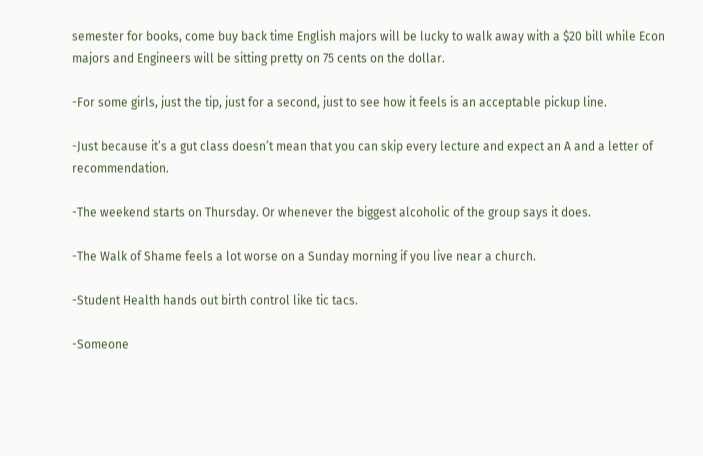semester for books, come buy back time English majors will be lucky to walk away with a $20 bill while Econ majors and Engineers will be sitting pretty on 75 cents on the dollar.

-For some girls, just the tip, just for a second, just to see how it feels is an acceptable pickup line.

-Just because it’s a gut class doesn’t mean that you can skip every lecture and expect an A and a letter of recommendation.

-The weekend starts on Thursday. Or whenever the biggest alcoholic of the group says it does.

-The Walk of Shame feels a lot worse on a Sunday morning if you live near a church.

-Student Health hands out birth control like tic tacs.

-Someone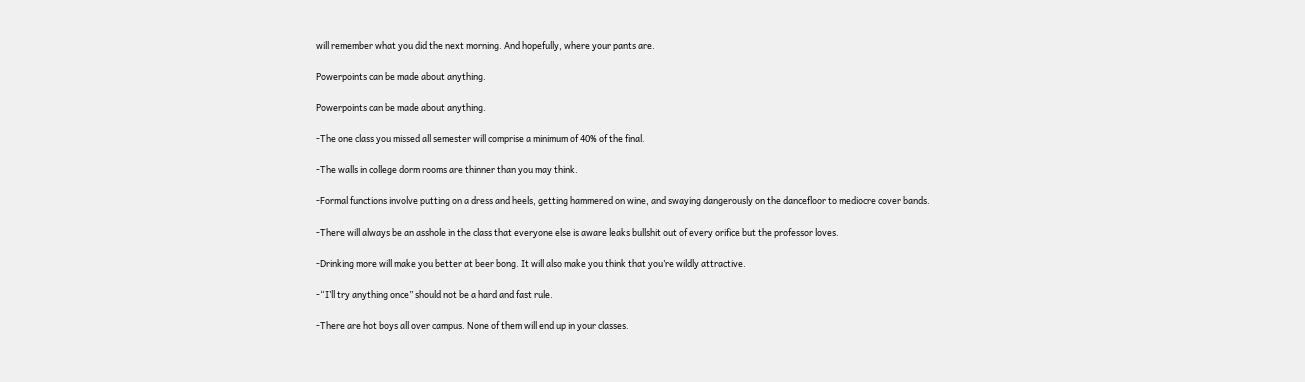will remember what you did the next morning. And hopefully, where your pants are.

Powerpoints can be made about anything.

Powerpoints can be made about anything.

-The one class you missed all semester will comprise a minimum of 40% of the final.

-The walls in college dorm rooms are thinner than you may think.

-Formal functions involve putting on a dress and heels, getting hammered on wine, and swaying dangerously on the dancefloor to mediocre cover bands.

-There will always be an asshole in the class that everyone else is aware leaks bullshit out of every orifice but the professor loves.

-Drinking more will make you better at beer bong. It will also make you think that you’re wildly attractive.

-“I’ll try anything once” should not be a hard and fast rule.

-There are hot boys all over campus. None of them will end up in your classes.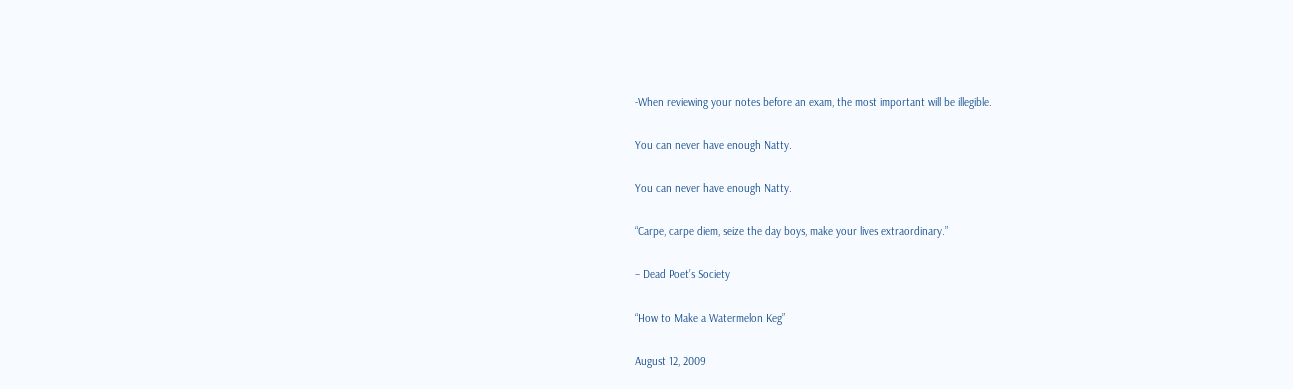-When reviewing your notes before an exam, the most important will be illegible.

You can never have enough Natty.

You can never have enough Natty.

“Carpe, carpe diem, seize the day boys, make your lives extraordinary.”

– Dead Poet’s Society

“How to Make a Watermelon Keg”

August 12, 2009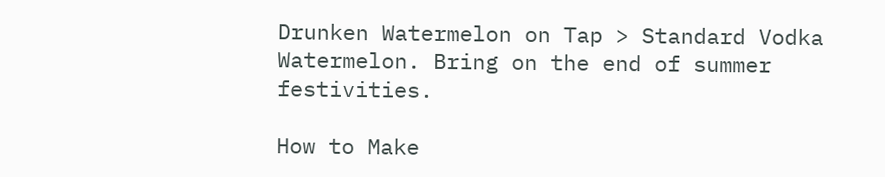Drunken Watermelon on Tap > Standard Vodka Watermelon. Bring on the end of summer festivities.

How to Make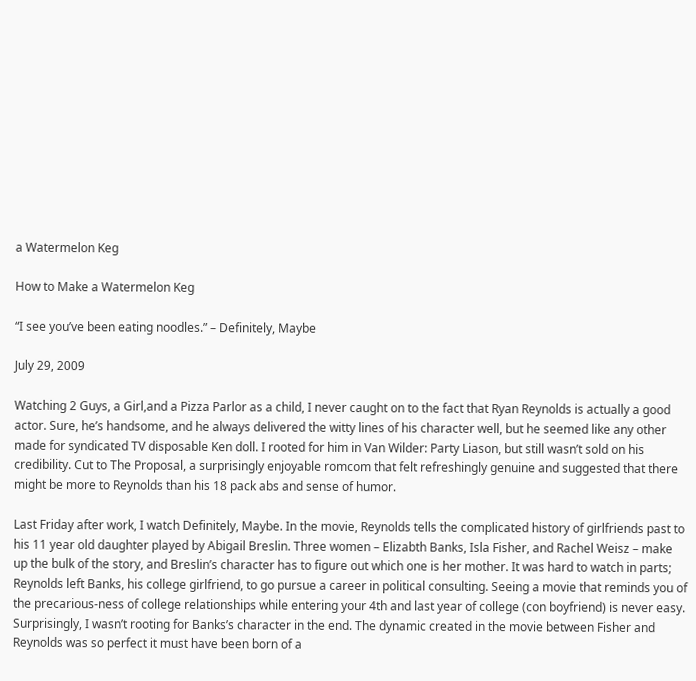a Watermelon Keg

How to Make a Watermelon Keg

“I see you’ve been eating noodles.” – Definitely, Maybe

July 29, 2009

Watching 2 Guys, a Girl,and a Pizza Parlor as a child, I never caught on to the fact that Ryan Reynolds is actually a good actor. Sure, he’s handsome, and he always delivered the witty lines of his character well, but he seemed like any other made for syndicated TV disposable Ken doll. I rooted for him in Van Wilder: Party Liason, but still wasn’t sold on his credibility. Cut to The Proposal, a surprisingly enjoyable romcom that felt refreshingly genuine and suggested that there might be more to Reynolds than his 18 pack abs and sense of humor.

Last Friday after work, I watch Definitely, Maybe. In the movie, Reynolds tells the complicated history of girlfriends past to his 11 year old daughter played by Abigail Breslin. Three women – Elizabth Banks, Isla Fisher, and Rachel Weisz – make up the bulk of the story, and Breslin’s character has to figure out which one is her mother. It was hard to watch in parts; Reynolds left Banks, his college girlfriend, to go pursue a career in political consulting. Seeing a movie that reminds you of the precarious-ness of college relationships while entering your 4th and last year of college (con boyfriend) is never easy. Surprisingly, I wasn’t rooting for Banks’s character in the end. The dynamic created in the movie between Fisher and Reynolds was so perfect it must have been born of a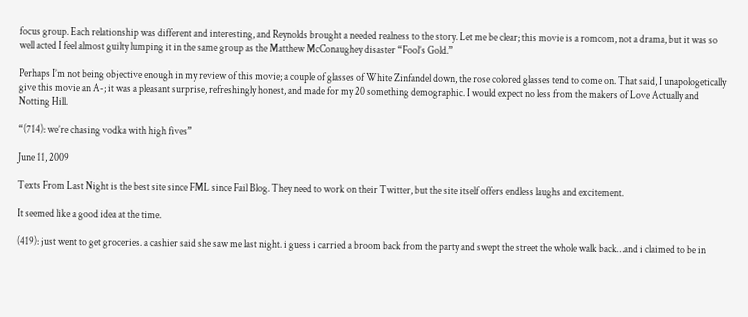focus group. Each relationship was different and interesting, and Reynolds brought a needed realness to the story. Let me be clear; this movie is a romcom, not a drama, but it was so well acted I feel almost guilty lumping it in the same group as the Matthew McConaughey disaster “Fool’s Gold.”

Perhaps I’m not being objective enough in my review of this movie; a couple of glasses of White Zinfandel down, the rose colored glasses tend to come on. That said, I unapologetically give this movie an A-; it was a pleasant surprise, refreshingly honest, and made for my 20 something demographic. I would expect no less from the makers of Love Actually and Notting Hill.

“(714): we’re chasing vodka with high fives”

June 11, 2009

Texts From Last Night is the best site since FML since Fail Blog. They need to work on their Twitter, but the site itself offers endless laughs and excitement.

It seemed like a good idea at the time.

(419): just went to get groceries. a cashier said she saw me last night. i guess i carried a broom back from the party and swept the street the whole walk back…and i claimed to be in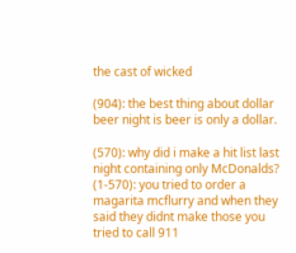the cast of wicked

(904): the best thing about dollar beer night is beer is only a dollar.

(570): why did i make a hit list last night containing only McDonalds?
(1-570): you tried to order a magarita mcflurry and when they said they didnt make those you tried to call 911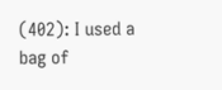(402): I used a bag of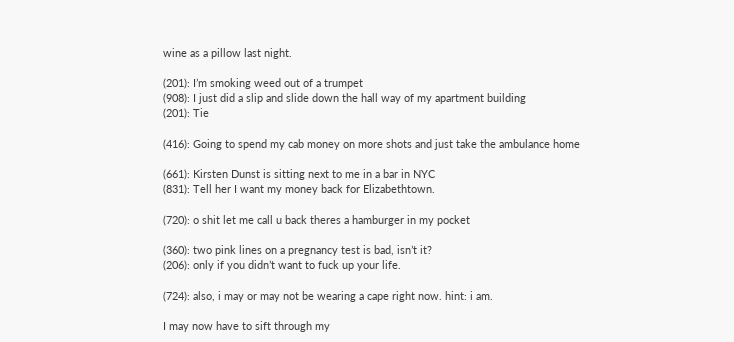wine as a pillow last night.

(201): I’m smoking weed out of a trumpet
(908): I just did a slip and slide down the hall way of my apartment building
(201): Tie

(416): Going to spend my cab money on more shots and just take the ambulance home

(661): Kirsten Dunst is sitting next to me in a bar in NYC
(831): Tell her I want my money back for Elizabethtown.

(720): o shit let me call u back theres a hamburger in my pocket

(360): two pink lines on a pregnancy test is bad, isn’t it?
(206): only if you didn’t want to fuck up your life.

(724): also, i may or may not be wearing a cape right now. hint: i am.

I may now have to sift through my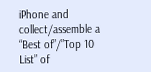iPhone and collect/assemble a “Best of”/”Top 10 List” of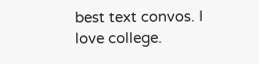best text convos. I love college.